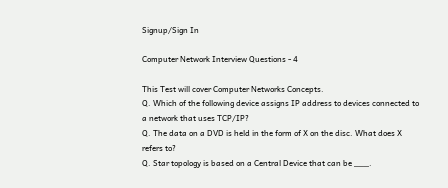Signup/Sign In

Computer Network Interview Questions - 4

This Test will cover Computer Networks Concepts.
Q. Which of the following device assigns IP address to devices connected to a network that uses TCP/IP?
Q. The data on a DVD is held in the form of X on the disc. What does X refers to?
Q. Star topology is based on a Central Device that can be ___.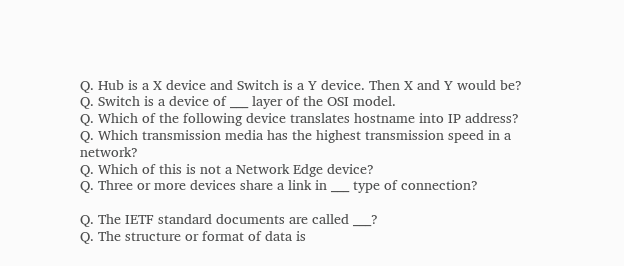Q. Hub is a X device and Switch is a Y device. Then X and Y would be?
Q. Switch is a device of ___ layer of the OSI model.
Q. Which of the following device translates hostname into IP address?
Q. Which transmission media has the highest transmission speed in a network?
Q. Which of this is not a Network Edge device?
Q. Three or more devices share a link in ___ type of connection?

Q. The IETF standard documents are called ___?
Q. The structure or format of data is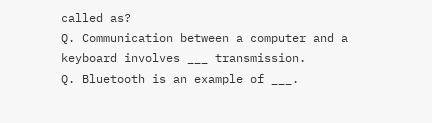called as?
Q. Communication between a computer and a keyboard involves ___ transmission.
Q. Bluetooth is an example of ___.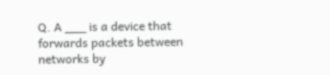Q. A ___ is a device that forwards packets between networks by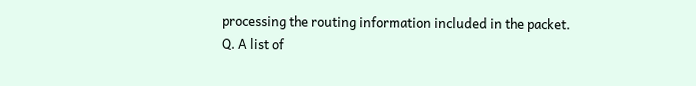processing the routing information included in the packet.
Q. A list of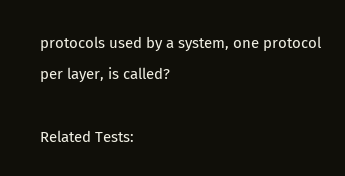protocols used by a system, one protocol per layer, is called?

Related Tests: